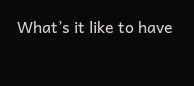What’s it like to have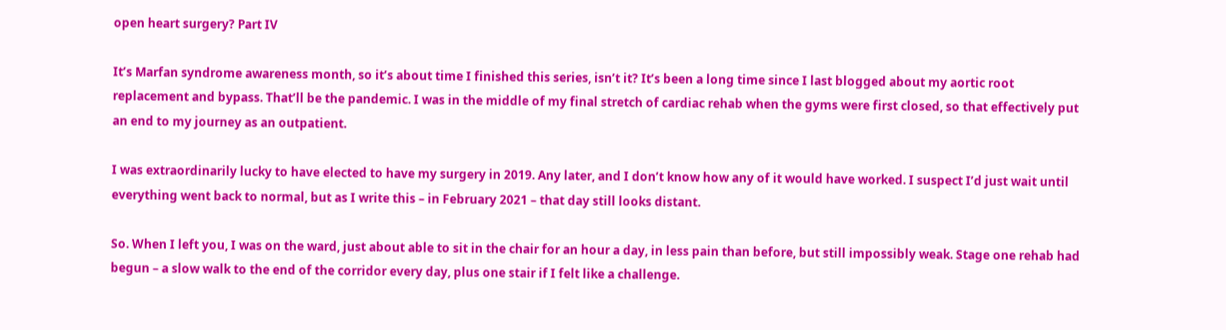open heart surgery? Part IV

It’s Marfan syndrome awareness month, so it’s about time I finished this series, isn’t it? It’s been a long time since I last blogged about my aortic root replacement and bypass. That’ll be the pandemic. I was in the middle of my final stretch of cardiac rehab when the gyms were first closed, so that effectively put an end to my journey as an outpatient.

I was extraordinarily lucky to have elected to have my surgery in 2019. Any later, and I don’t know how any of it would have worked. I suspect I’d just wait until everything went back to normal, but as I write this – in February 2021 – that day still looks distant.

So. When I left you, I was on the ward, just about able to sit in the chair for an hour a day, in less pain than before, but still impossibly weak. Stage one rehab had begun – a slow walk to the end of the corridor every day, plus one stair if I felt like a challenge.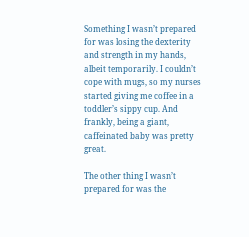Something I wasn’t prepared for was losing the dexterity and strength in my hands, albeit temporarily. I couldn’t cope with mugs, so my nurses started giving me coffee in a toddler’s sippy cup. And frankly, being a giant, caffeinated baby was pretty great.

The other thing I wasn’t prepared for was the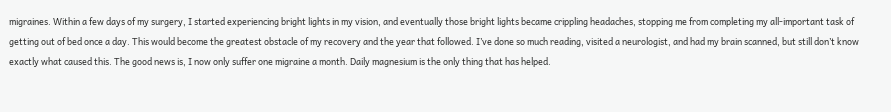migraines. Within a few days of my surgery, I started experiencing bright lights in my vision, and eventually those bright lights became crippling headaches, stopping me from completing my all-important task of getting out of bed once a day. This would become the greatest obstacle of my recovery and the year that followed. I’ve done so much reading, visited a neurologist, and had my brain scanned, but still don’t know exactly what caused this. The good news is, I now only suffer one migraine a month. Daily magnesium is the only thing that has helped.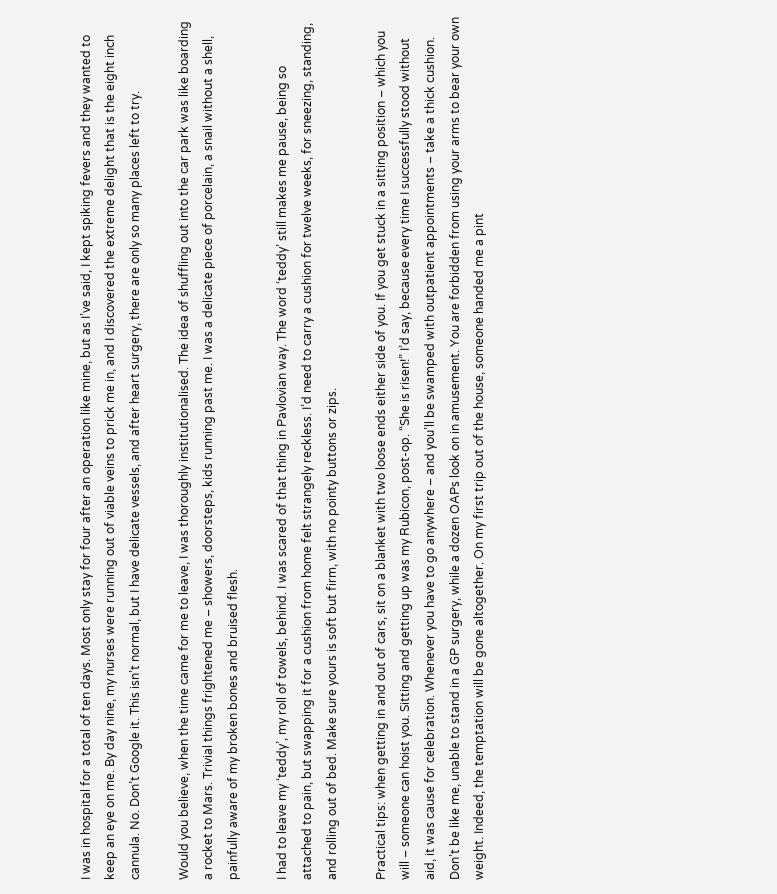I was in hospital for a total of ten days. Most only stay for four after an operation like mine, but as I’ve said, I kept spiking fevers and they wanted to keep an eye on me. By day nine, my nurses were running out of viable veins to prick me in, and I discovered the extreme delight that is the eight inch cannula. No. Don’t Google it. This isn’t normal, but I have delicate vessels, and after heart surgery, there are only so many places left to try.

Would you believe, when the time came for me to leave, I was thoroughly institutionalised. The idea of shuffling out into the car park was like boarding a rocket to Mars. Trivial things frightened me – showers, doorsteps, kids running past me. I was a delicate piece of porcelain, a snail without a shell, painfully aware of my broken bones and bruised flesh.

I had to leave my ‘teddy’, my roll of towels, behind. I was scared of that thing in Pavlovian way. The word ‘teddy’ still makes me pause, being so attached to pain, but swapping it for a cushion from home felt strangely reckless. I’d need to carry a cushion for twelve weeks, for sneezing, standing, and rolling out of bed. Make sure yours is soft but firm, with no pointy buttons or zips.

Practical tips: when getting in and out of cars, sit on a blanket with two loose ends either side of you. If you get stuck in a sitting position – which you will – someone can hoist you. Sitting and getting up was my Rubicon, post-op. “She is risen!” I’d say, because every time I successfully stood without aid, it was cause for celebration. Whenever you have to go anywhere – and you’ll be swamped with outpatient appointments – take a thick cushion. Don’t be like me, unable to stand in a GP surgery, while a dozen OAPs look on in amusement. You are forbidden from using your arms to bear your own weight. Indeed, the temptation will be gone altogether. On my first trip out of the house, someone handed me a pint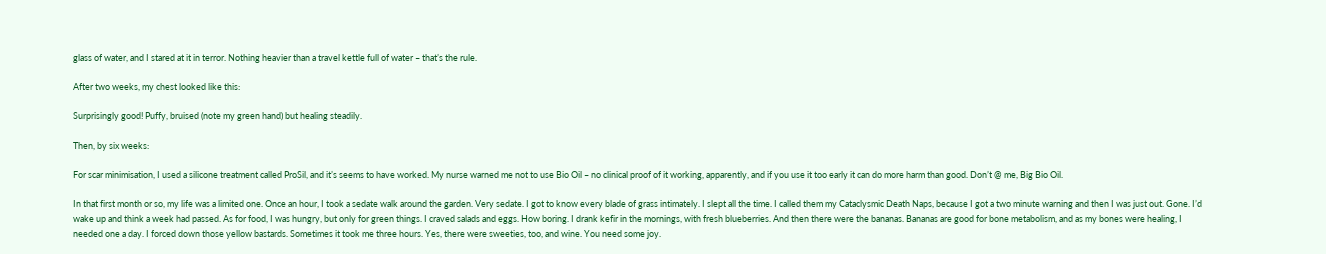glass of water, and I stared at it in terror. Nothing heavier than a travel kettle full of water – that’s the rule.

After two weeks, my chest looked like this:

Surprisingly good! Puffy, bruised (note my green hand) but healing steadily.

Then, by six weeks:

For scar minimisation, I used a silicone treatment called ProSil, and it’s seems to have worked. My nurse warned me not to use Bio Oil – no clinical proof of it working, apparently, and if you use it too early it can do more harm than good. Don’t @ me, Big Bio Oil.

In that first month or so, my life was a limited one. Once an hour, I took a sedate walk around the garden. Very sedate. I got to know every blade of grass intimately. I slept all the time. I called them my Cataclysmic Death Naps, because I got a two minute warning and then I was just out. Gone. I’d wake up and think a week had passed. As for food, I was hungry, but only for green things. I craved salads and eggs. How boring. I drank kefir in the mornings, with fresh blueberries. And then there were the bananas. Bananas are good for bone metabolism, and as my bones were healing, I needed one a day. I forced down those yellow bastards. Sometimes it took me three hours. Yes, there were sweeties, too, and wine. You need some joy.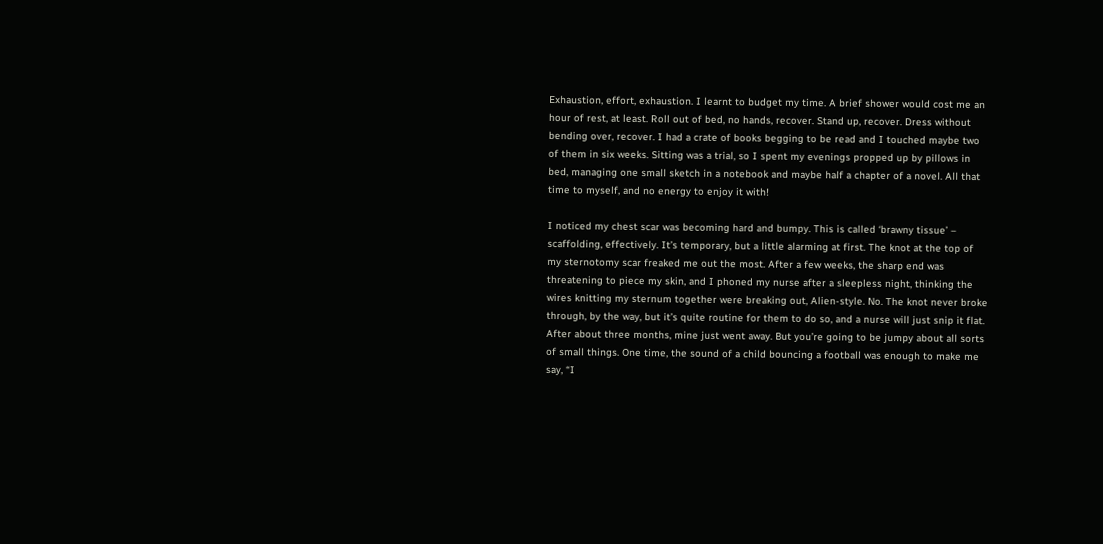Exhaustion, effort, exhaustion. I learnt to budget my time. A brief shower would cost me an hour of rest, at least. Roll out of bed, no hands, recover. Stand up, recover. Dress without bending over, recover. I had a crate of books begging to be read and I touched maybe two of them in six weeks. Sitting was a trial, so I spent my evenings propped up by pillows in bed, managing one small sketch in a notebook and maybe half a chapter of a novel. All that time to myself, and no energy to enjoy it with!

I noticed my chest scar was becoming hard and bumpy. This is called ‘brawny tissue’ – scaffolding, effectively. It’s temporary, but a little alarming at first. The knot at the top of my sternotomy scar freaked me out the most. After a few weeks, the sharp end was threatening to piece my skin, and I phoned my nurse after a sleepless night, thinking the wires knitting my sternum together were breaking out, Alien-style. No. The knot never broke through, by the way, but it’s quite routine for them to do so, and a nurse will just snip it flat. After about three months, mine just went away. But you’re going to be jumpy about all sorts of small things. One time, the sound of a child bouncing a football was enough to make me say, “I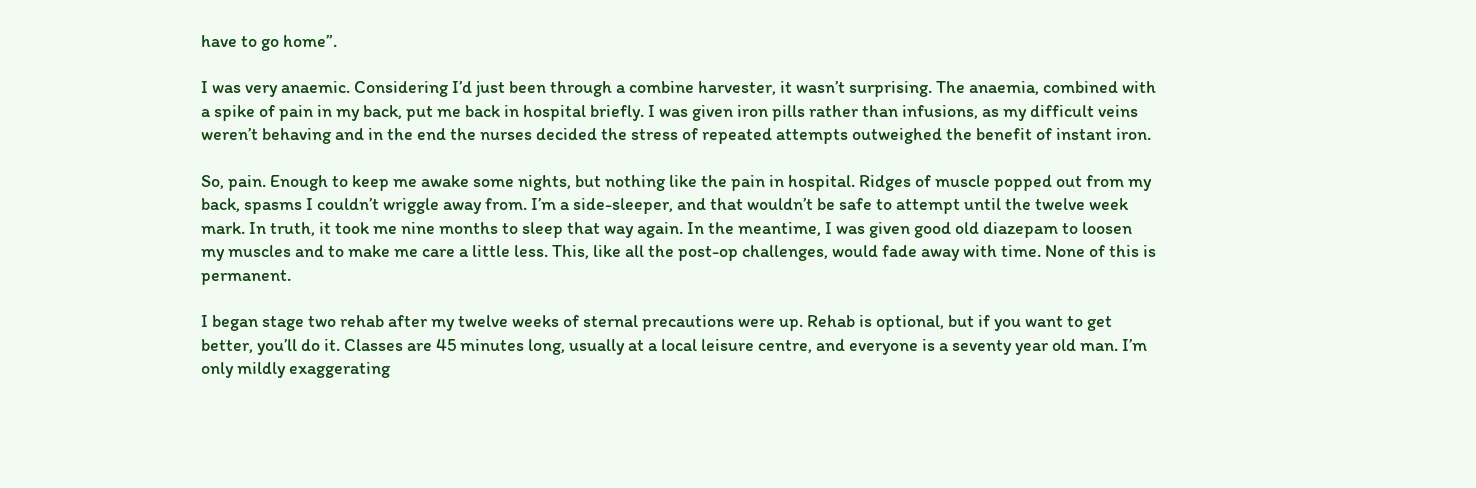have to go home”.

I was very anaemic. Considering I’d just been through a combine harvester, it wasn’t surprising. The anaemia, combined with a spike of pain in my back, put me back in hospital briefly. I was given iron pills rather than infusions, as my difficult veins weren’t behaving and in the end the nurses decided the stress of repeated attempts outweighed the benefit of instant iron.

So, pain. Enough to keep me awake some nights, but nothing like the pain in hospital. Ridges of muscle popped out from my back, spasms I couldn’t wriggle away from. I’m a side-sleeper, and that wouldn’t be safe to attempt until the twelve week mark. In truth, it took me nine months to sleep that way again. In the meantime, I was given good old diazepam to loosen my muscles and to make me care a little less. This, like all the post-op challenges, would fade away with time. None of this is permanent.

I began stage two rehab after my twelve weeks of sternal precautions were up. Rehab is optional, but if you want to get better, you’ll do it. Classes are 45 minutes long, usually at a local leisure centre, and everyone is a seventy year old man. I’m only mildly exaggerating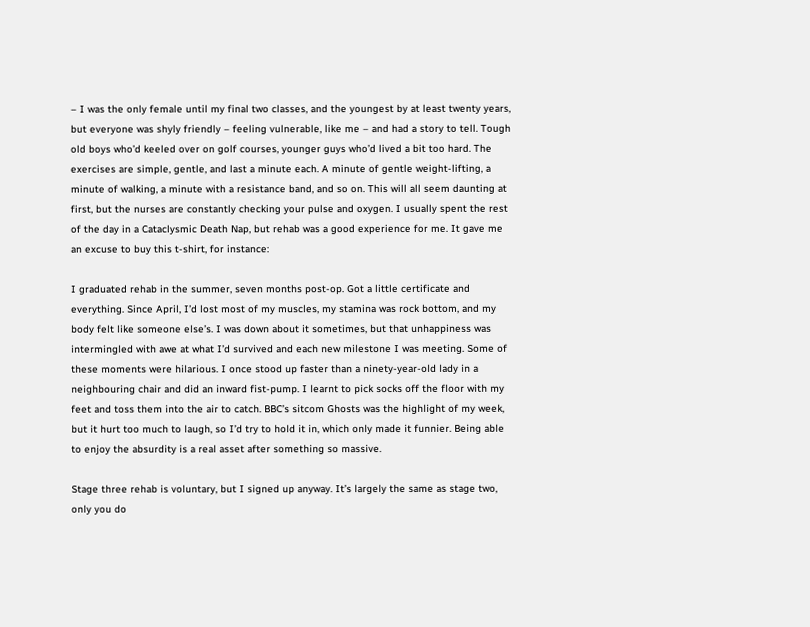– I was the only female until my final two classes, and the youngest by at least twenty years, but everyone was shyly friendly – feeling vulnerable, like me – and had a story to tell. Tough old boys who’d keeled over on golf courses, younger guys who’d lived a bit too hard. The exercises are simple, gentle, and last a minute each. A minute of gentle weight-lifting, a minute of walking, a minute with a resistance band, and so on. This will all seem daunting at first, but the nurses are constantly checking your pulse and oxygen. I usually spent the rest of the day in a Cataclysmic Death Nap, but rehab was a good experience for me. It gave me an excuse to buy this t-shirt, for instance:

I graduated rehab in the summer, seven months post-op. Got a little certificate and everything. Since April, I’d lost most of my muscles, my stamina was rock bottom, and my body felt like someone else’s. I was down about it sometimes, but that unhappiness was intermingled with awe at what I’d survived and each new milestone I was meeting. Some of these moments were hilarious. I once stood up faster than a ninety-year-old lady in a neighbouring chair and did an inward fist-pump. I learnt to pick socks off the floor with my feet and toss them into the air to catch. BBC’s sitcom Ghosts was the highlight of my week, but it hurt too much to laugh, so I’d try to hold it in, which only made it funnier. Being able to enjoy the absurdity is a real asset after something so massive.

Stage three rehab is voluntary, but I signed up anyway. It’s largely the same as stage two, only you do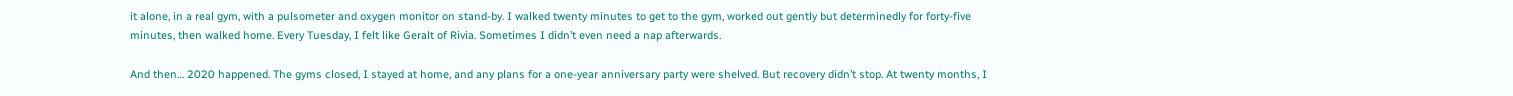it alone, in a real gym, with a pulsometer and oxygen monitor on stand-by. I walked twenty minutes to get to the gym, worked out gently but determinedly for forty-five minutes, then walked home. Every Tuesday, I felt like Geralt of Rivia. Sometimes I didn’t even need a nap afterwards.

And then… 2020 happened. The gyms closed, I stayed at home, and any plans for a one-year anniversary party were shelved. But recovery didn’t stop. At twenty months, I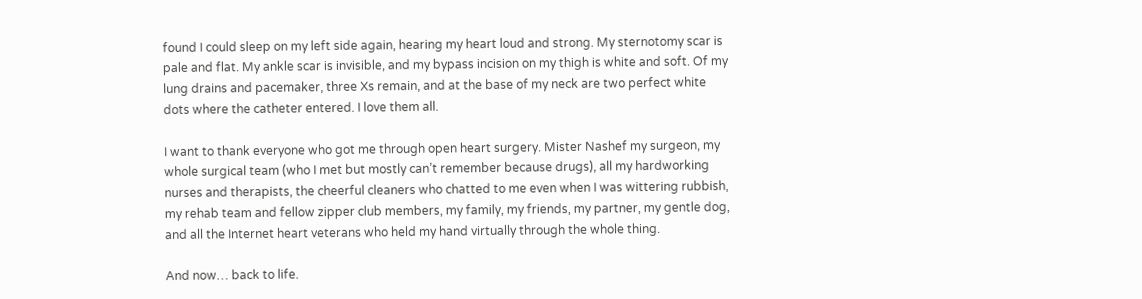found I could sleep on my left side again, hearing my heart loud and strong. My sternotomy scar is pale and flat. My ankle scar is invisible, and my bypass incision on my thigh is white and soft. Of my lung drains and pacemaker, three Xs remain, and at the base of my neck are two perfect white dots where the catheter entered. I love them all.

I want to thank everyone who got me through open heart surgery. Mister Nashef my surgeon, my whole surgical team (who I met but mostly can’t remember because drugs), all my hardworking nurses and therapists, the cheerful cleaners who chatted to me even when I was wittering rubbish, my rehab team and fellow zipper club members, my family, my friends, my partner, my gentle dog, and all the Internet heart veterans who held my hand virtually through the whole thing.

And now… back to life.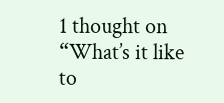1 thought on “What’s it like to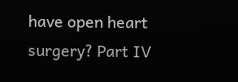have open heart surgery? Part IV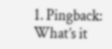1. Pingback: What’s it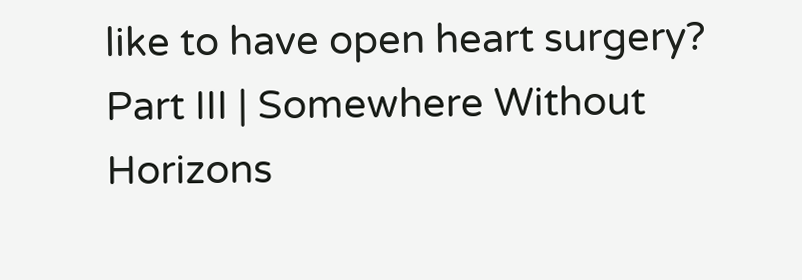like to have open heart surgery? Part III | Somewhere Without Horizons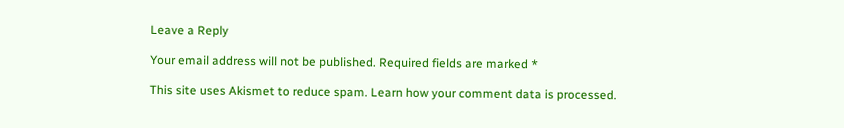Leave a Reply

Your email address will not be published. Required fields are marked *

This site uses Akismet to reduce spam. Learn how your comment data is processed.